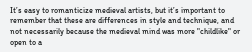It’s easy to romanticize medieval artists, but it’s important to remember that these are differences in style and technique, and not necessarily because the medieval mind was more "childlike" or open to a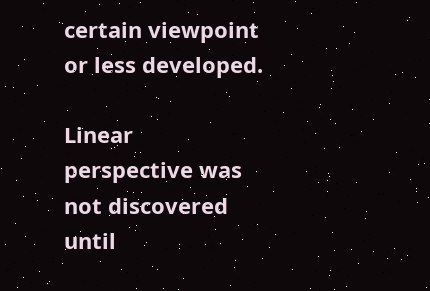certain viewpoint or less developed.

Linear perspective was not discovered until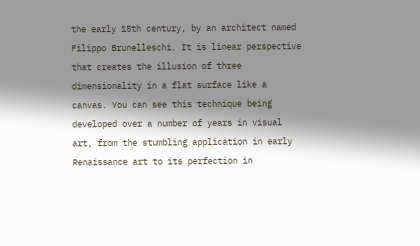the early 15th century, by an architect named Filippo Brunelleschi. It is linear perspective that creates the illusion of three dimensionality in a flat surface like a canvas. You can see this technique being developed over a number of years in visual art, from the stumbling application in early Renaissance art to its perfection in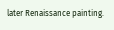later Renaissance painting.